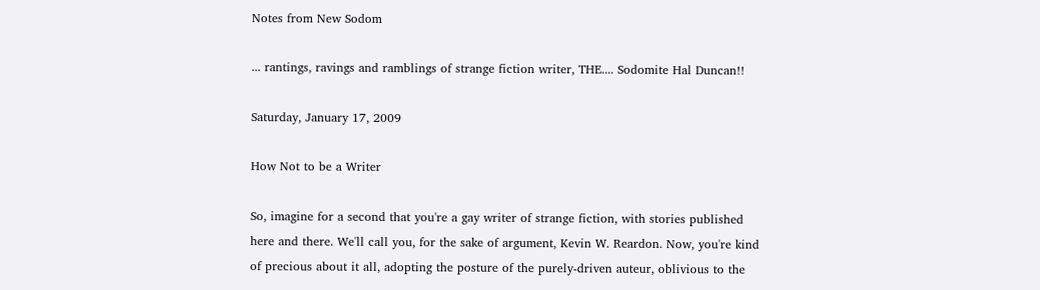Notes from New Sodom

... rantings, ravings and ramblings of strange fiction writer, THE.... Sodomite Hal Duncan!!

Saturday, January 17, 2009

How Not to be a Writer

So, imagine for a second that you're a gay writer of strange fiction, with stories published here and there. We'll call you, for the sake of argument, Kevin W. Reardon. Now, you're kind of precious about it all, adopting the posture of the purely-driven auteur, oblivious to the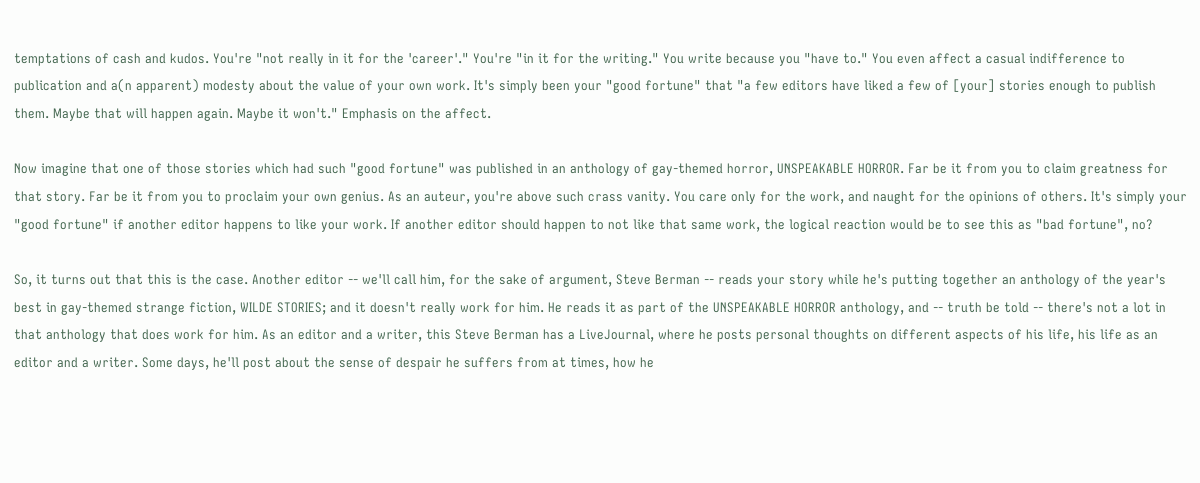temptations of cash and kudos. You're "not really in it for the 'career'." You're "in it for the writing." You write because you "have to." You even affect a casual indifference to publication and a(n apparent) modesty about the value of your own work. It's simply been your "good fortune" that "a few editors have liked a few of [your] stories enough to publish them. Maybe that will happen again. Maybe it won't." Emphasis on the affect.

Now imagine that one of those stories which had such "good fortune" was published in an anthology of gay-themed horror, UNSPEAKABLE HORROR. Far be it from you to claim greatness for that story. Far be it from you to proclaim your own genius. As an auteur, you're above such crass vanity. You care only for the work, and naught for the opinions of others. It's simply your "good fortune" if another editor happens to like your work. If another editor should happen to not like that same work, the logical reaction would be to see this as "bad fortune", no?

So, it turns out that this is the case. Another editor -- we'll call him, for the sake of argument, Steve Berman -- reads your story while he's putting together an anthology of the year's best in gay-themed strange fiction, WILDE STORIES; and it doesn't really work for him. He reads it as part of the UNSPEAKABLE HORROR anthology, and -- truth be told -- there's not a lot in that anthology that does work for him. As an editor and a writer, this Steve Berman has a LiveJournal, where he posts personal thoughts on different aspects of his life, his life as an editor and a writer. Some days, he'll post about the sense of despair he suffers from at times, how he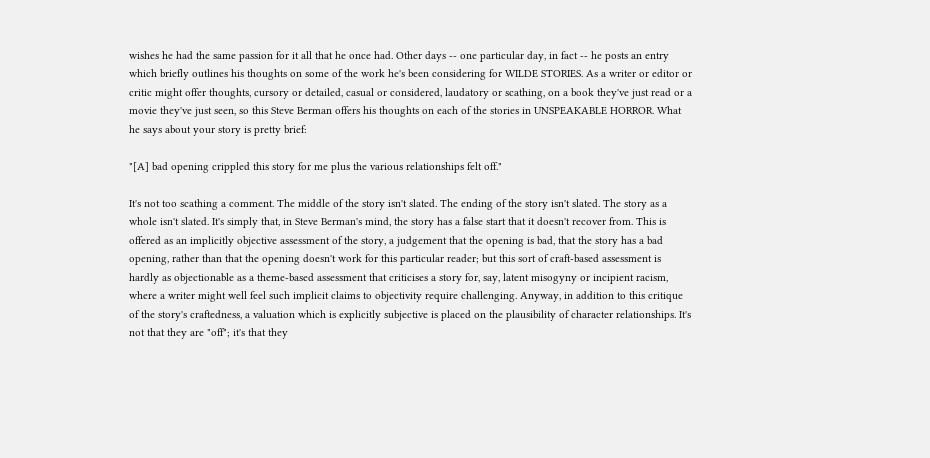wishes he had the same passion for it all that he once had. Other days -- one particular day, in fact -- he posts an entry which briefly outlines his thoughts on some of the work he's been considering for WILDE STORIES. As a writer or editor or critic might offer thoughts, cursory or detailed, casual or considered, laudatory or scathing, on a book they've just read or a movie they've just seen, so this Steve Berman offers his thoughts on each of the stories in UNSPEAKABLE HORROR. What he says about your story is pretty brief:

"[A] bad opening crippled this story for me plus the various relationships felt off."

It's not too scathing a comment. The middle of the story isn't slated. The ending of the story isn't slated. The story as a whole isn't slated. It's simply that, in Steve Berman's mind, the story has a false start that it doesn't recover from. This is offered as an implicitly objective assessment of the story, a judgement that the opening is bad, that the story has a bad opening, rather than that the opening doesn't work for this particular reader; but this sort of craft-based assessment is hardly as objectionable as a theme-based assessment that criticises a story for, say, latent misogyny or incipient racism, where a writer might well feel such implicit claims to objectivity require challenging. Anyway, in addition to this critique of the story's craftedness, a valuation which is explicitly subjective is placed on the plausibility of character relationships. It's not that they are "off"; it's that they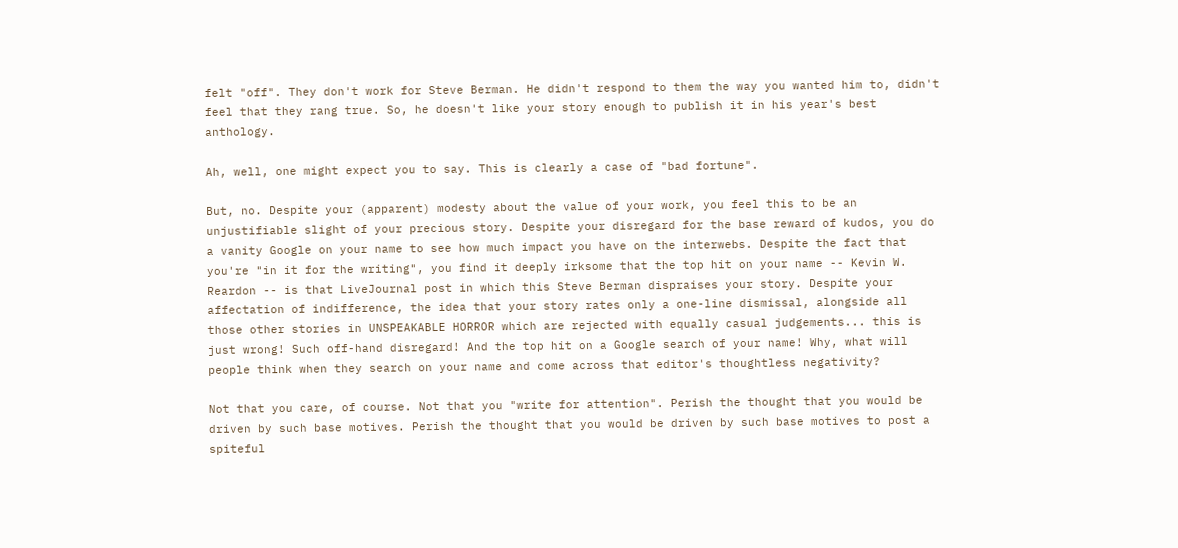felt "off". They don't work for Steve Berman. He didn't respond to them the way you wanted him to, didn't feel that they rang true. So, he doesn't like your story enough to publish it in his year's best anthology.

Ah, well, one might expect you to say. This is clearly a case of "bad fortune".

But, no. Despite your (apparent) modesty about the value of your work, you feel this to be an unjustifiable slight of your precious story. Despite your disregard for the base reward of kudos, you do a vanity Google on your name to see how much impact you have on the interwebs. Despite the fact that you're "in it for the writing", you find it deeply irksome that the top hit on your name -- Kevin W. Reardon -- is that LiveJournal post in which this Steve Berman dispraises your story. Despite your affectation of indifference, the idea that your story rates only a one-line dismissal, alongside all those other stories in UNSPEAKABLE HORROR which are rejected with equally casual judgements... this is just wrong! Such off-hand disregard! And the top hit on a Google search of your name! Why, what will people think when they search on your name and come across that editor's thoughtless negativity?

Not that you care, of course. Not that you "write for attention". Perish the thought that you would be driven by such base motives. Perish the thought that you would be driven by such base motives to post a spiteful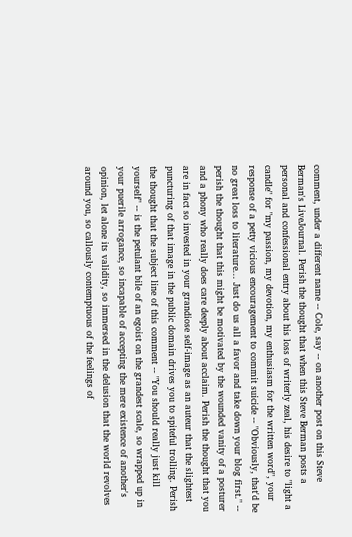comment, under a different name -- Cole, say -- on another post on this Steve Berman's LiveJournal. Perish the thought that when this Steve Berman posts a personal and confessional entry about his loss of writerly zeal, his desire to "light a candle" for "my passion, my devotion, my enthusiasm for the written word", your response of a petty vicious encouragement to commit suicide -- "Obviously, that'd be no great loss to literature... Just do us all a favor and take down your blog first." -- perish the thought that this might be motivated by the wounded vanity of a posturer and a phony who really does care deeply about acclaim. Perish the thought that you are in fact so invested in your grandiose self-image as an auteur that the slightest puncturing of that image in the public domain drives you to spiteful trolling. Perish the thought that the subject line of this comment -- "You should really just kill yourself" -- is the petulant bile of an egoist on the grandest scale, so wrapped up in your puerile arrogance, so incapable of accepting the mere existence of another's opinion, let alone its validity, so immersed in the delusion that the world revolves around you, so callously contemptuous of the feelings of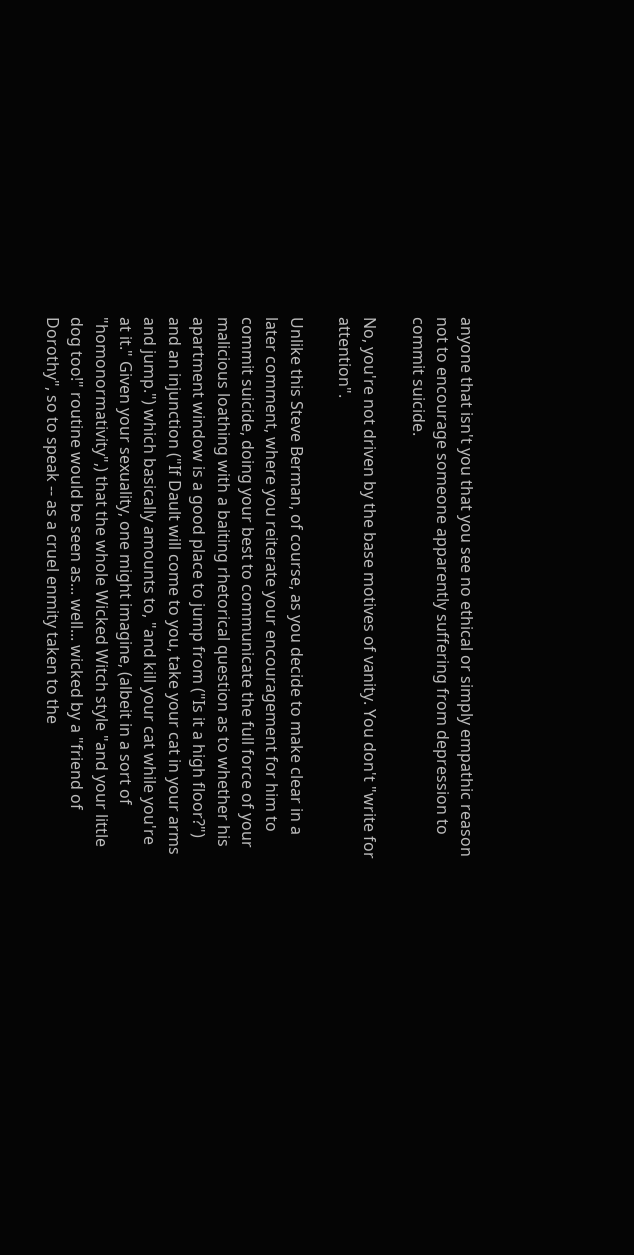anyone that isn't you that you see no ethical or simply empathic reason not to encourage someone apparently suffering from depression to commit suicide.

No, you're not driven by the base motives of vanity. You don't "write for attention".

Unlike this Steve Berman, of course, as you decide to make clear in a later comment, where you reiterate your encouragement for him to commit suicide, doing your best to communicate the full force of your malicious loathing with a baiting rhetorical question as to whether his apartment window is a good place to jump from ("Is it a high floor?") and an injunction ("If Dault will come to you, take your cat in your arms and jump.") which basically amounts to, "and kill your cat while you're at it." Given your sexuality, one might imagine, (albeit in a sort of "homonormativity",) that the whole Wicked Witch style "and your little dog too!" routine would be seen as... well... wicked by a "friend of Dorothy", so to speak -- as a cruel enmity taken to the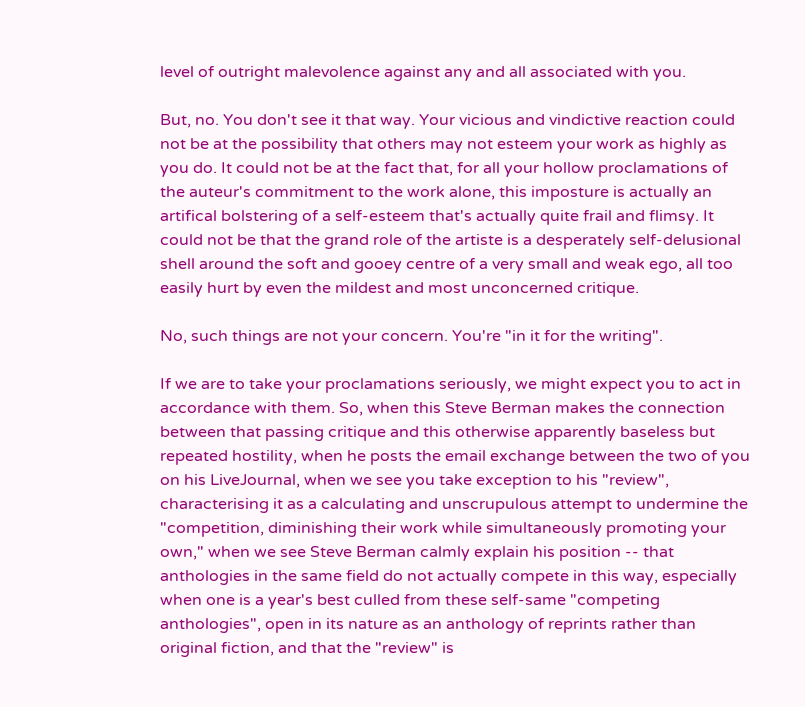level of outright malevolence against any and all associated with you.

But, no. You don't see it that way. Your vicious and vindictive reaction could not be at the possibility that others may not esteem your work as highly as you do. It could not be at the fact that, for all your hollow proclamations of the auteur's commitment to the work alone, this imposture is actually an artifical bolstering of a self-esteem that's actually quite frail and flimsy. It could not be that the grand role of the artiste is a desperately self-delusional shell around the soft and gooey centre of a very small and weak ego, all too easily hurt by even the mildest and most unconcerned critique.

No, such things are not your concern. You're "in it for the writing".

If we are to take your proclamations seriously, we might expect you to act in accordance with them. So, when this Steve Berman makes the connection between that passing critique and this otherwise apparently baseless but repeated hostility, when he posts the email exchange between the two of you on his LiveJournal, when we see you take exception to his "review", characterising it as a calculating and unscrupulous attempt to undermine the "competition, diminishing their work while simultaneously promoting your own," when we see Steve Berman calmly explain his position -- that anthologies in the same field do not actually compete in this way, especially when one is a year's best culled from these self-same "competing anthologies", open in its nature as an anthology of reprints rather than original fiction, and that the "review" is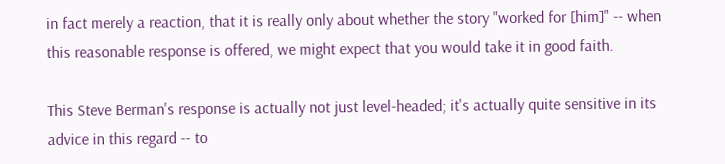in fact merely a reaction, that it is really only about whether the story "worked for [him]" -- when this reasonable response is offered, we might expect that you would take it in good faith.

This Steve Berman's response is actually not just level-headed; it's actually quite sensitive in its advice in this regard -- to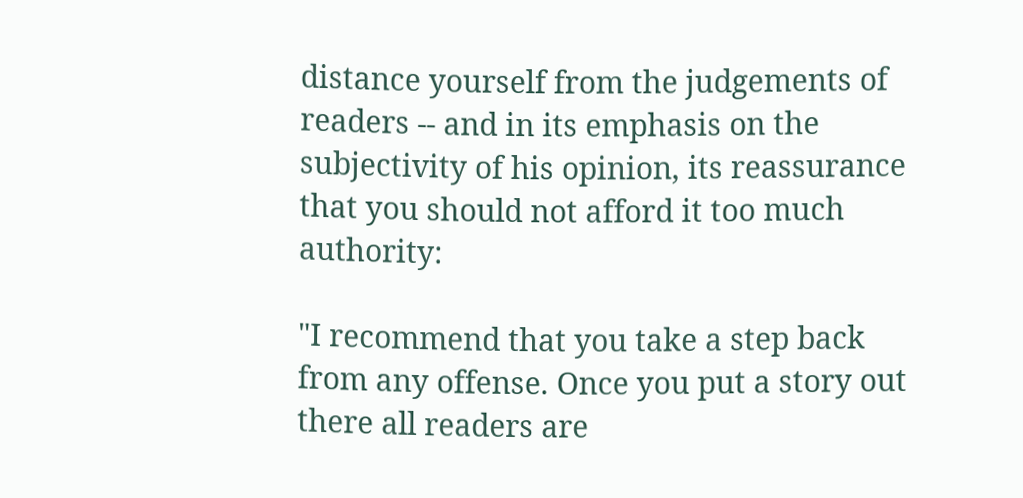distance yourself from the judgements of readers -- and in its emphasis on the subjectivity of his opinion, its reassurance that you should not afford it too much authority:

"I recommend that you take a step back from any offense. Once you put a story out there all readers are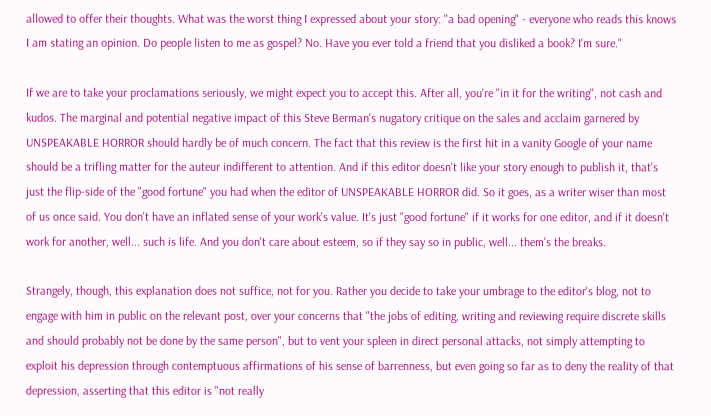allowed to offer their thoughts. What was the worst thing I expressed about your story: "a bad opening" - everyone who reads this knows I am stating an opinion. Do people listen to me as gospel? No. Have you ever told a friend that you disliked a book? I'm sure."

If we are to take your proclamations seriously, we might expect you to accept this. After all, you're "in it for the writing", not cash and kudos. The marginal and potential negative impact of this Steve Berman's nugatory critique on the sales and acclaim garnered by UNSPEAKABLE HORROR should hardly be of much concern. The fact that this review is the first hit in a vanity Google of your name should be a trifling matter for the auteur indifferent to attention. And if this editor doesn't like your story enough to publish it, that's just the flip-side of the "good fortune" you had when the editor of UNSPEAKABLE HORROR did. So it goes, as a writer wiser than most of us once said. You don't have an inflated sense of your work's value. It's just "good fortune" if it works for one editor, and if it doesn't work for another, well... such is life. And you don't care about esteem, so if they say so in public, well... them's the breaks.

Strangely, though, this explanation does not suffice, not for you. Rather you decide to take your umbrage to the editor's blog, not to engage with him in public on the relevant post, over your concerns that "the jobs of editing, writing and reviewing require discrete skills and should probably not be done by the same person", but to vent your spleen in direct personal attacks, not simply attempting to exploit his depression through contemptuous affirmations of his sense of barrenness, but even going so far as to deny the reality of that depression, asserting that this editor is "not really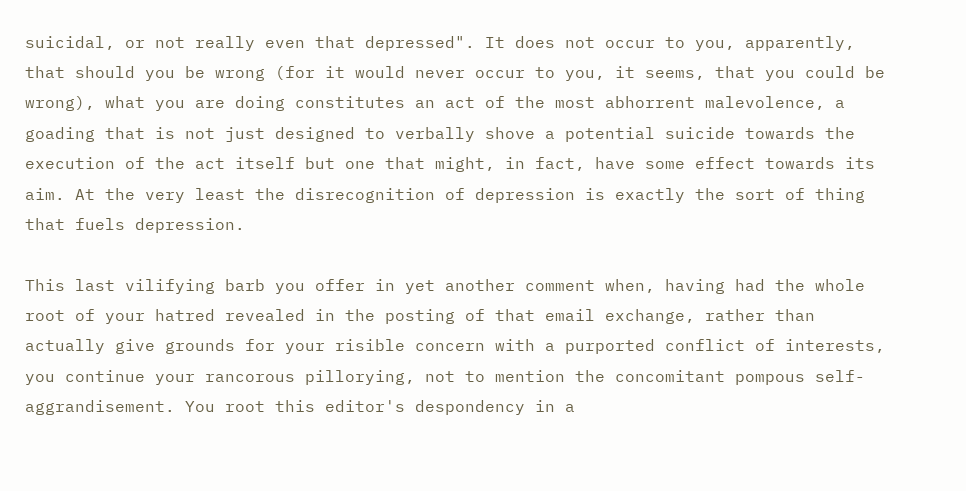suicidal, or not really even that depressed". It does not occur to you, apparently, that should you be wrong (for it would never occur to you, it seems, that you could be wrong), what you are doing constitutes an act of the most abhorrent malevolence, a goading that is not just designed to verbally shove a potential suicide towards the execution of the act itself but one that might, in fact, have some effect towards its aim. At the very least the disrecognition of depression is exactly the sort of thing that fuels depression.

This last vilifying barb you offer in yet another comment when, having had the whole root of your hatred revealed in the posting of that email exchange, rather than actually give grounds for your risible concern with a purported conflict of interests, you continue your rancorous pillorying, not to mention the concomitant pompous self-aggrandisement. You root this editor's despondency in a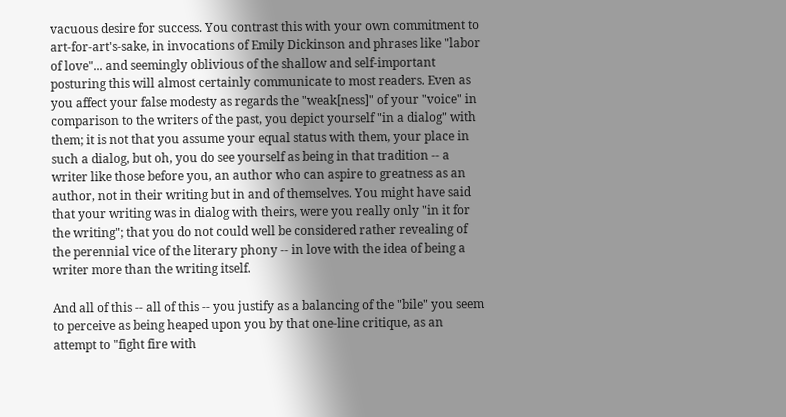vacuous desire for success. You contrast this with your own commitment to art-for-art's-sake, in invocations of Emily Dickinson and phrases like "labor of love"... and seemingly oblivious of the shallow and self-important posturing this will almost certainly communicate to most readers. Even as you affect your false modesty as regards the "weak[ness]" of your "voice" in comparison to the writers of the past, you depict yourself "in a dialog" with them; it is not that you assume your equal status with them, your place in such a dialog, but oh, you do see yourself as being in that tradition -- a writer like those before you, an author who can aspire to greatness as an author, not in their writing but in and of themselves. You might have said that your writing was in dialog with theirs, were you really only "in it for the writing"; that you do not could well be considered rather revealing of the perennial vice of the literary phony -- in love with the idea of being a writer more than the writing itself.

And all of this -- all of this -- you justify as a balancing of the "bile" you seem to perceive as being heaped upon you by that one-line critique, as an attempt to "fight fire with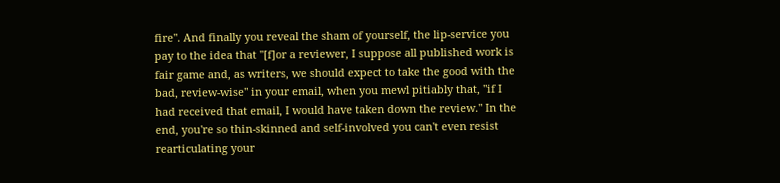fire". And finally you reveal the sham of yourself, the lip-service you pay to the idea that "[f]or a reviewer, I suppose all published work is fair game and, as writers, we should expect to take the good with the bad, review-wise" in your email, when you mewl pitiably that, "if I had received that email, I would have taken down the review." In the end, you're so thin-skinned and self-involved you can't even resist rearticulating your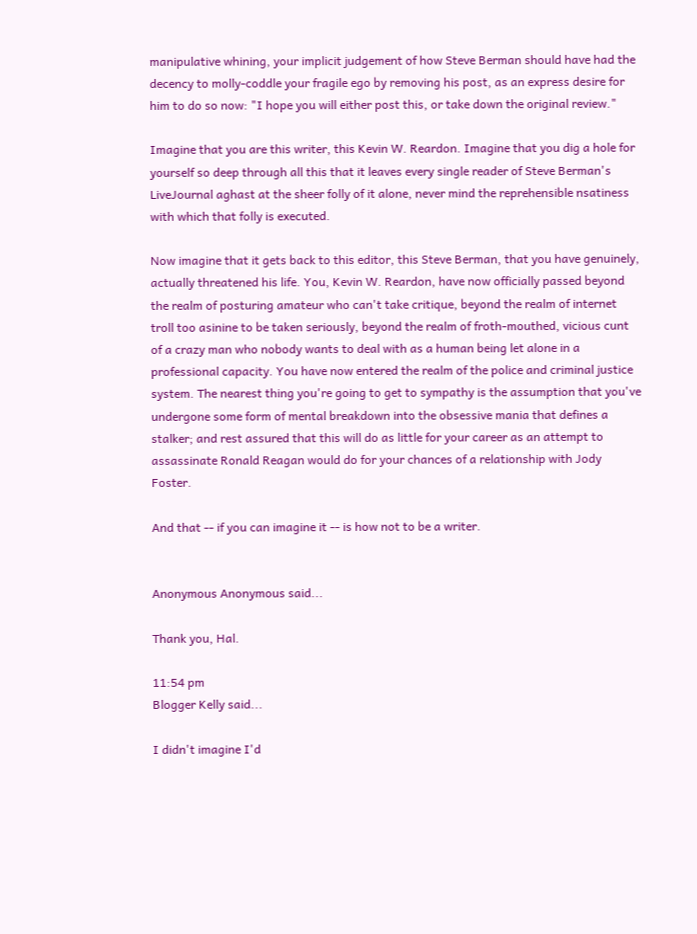manipulative whining, your implicit judgement of how Steve Berman should have had the decency to molly-coddle your fragile ego by removing his post, as an express desire for him to do so now: "I hope you will either post this, or take down the original review."

Imagine that you are this writer, this Kevin W. Reardon. Imagine that you dig a hole for yourself so deep through all this that it leaves every single reader of Steve Berman's LiveJournal aghast at the sheer folly of it alone, never mind the reprehensible nsatiness with which that folly is executed.

Now imagine that it gets back to this editor, this Steve Berman, that you have genuinely, actually threatened his life. You, Kevin W. Reardon, have now officially passed beyond the realm of posturing amateur who can't take critique, beyond the realm of internet troll too asinine to be taken seriously, beyond the realm of froth-mouthed, vicious cunt of a crazy man who nobody wants to deal with as a human being let alone in a professional capacity. You have now entered the realm of the police and criminal justice system. The nearest thing you're going to get to sympathy is the assumption that you've undergone some form of mental breakdown into the obsessive mania that defines a stalker; and rest assured that this will do as little for your career as an attempt to assassinate Ronald Reagan would do for your chances of a relationship with Jody Foster.

And that -- if you can imagine it -- is how not to be a writer.


Anonymous Anonymous said...

Thank you, Hal.

11:54 pm
Blogger Kelly said...

I didn't imagine I'd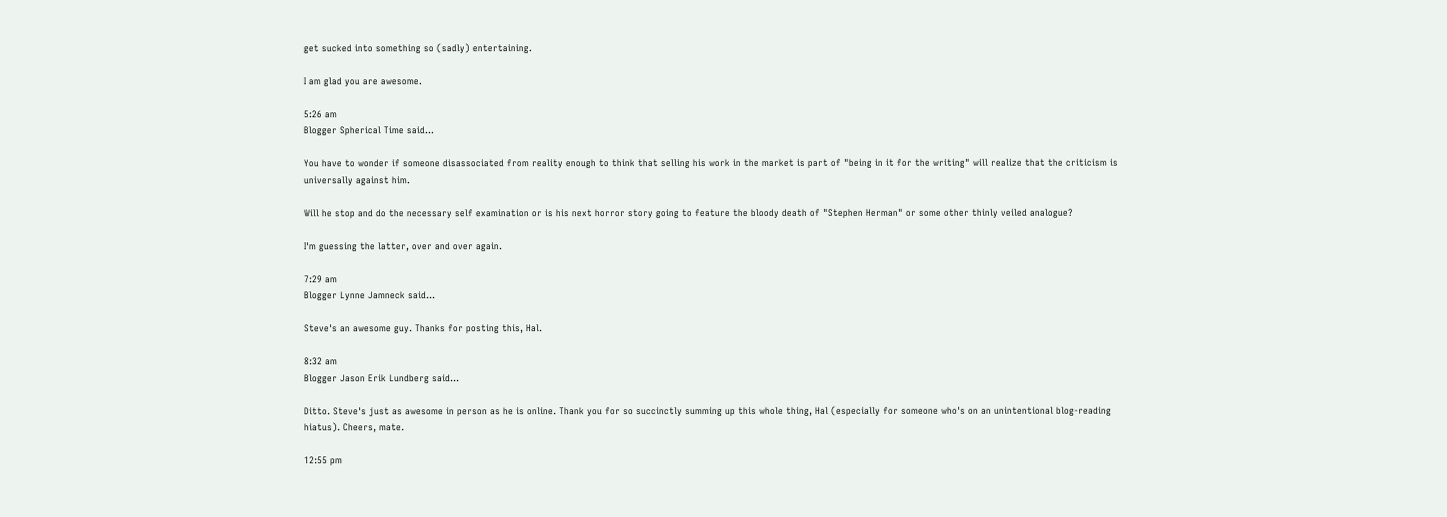get sucked into something so (sadly) entertaining.

I am glad you are awesome.

5:26 am
Blogger Spherical Time said...

You have to wonder if someone disassociated from reality enough to think that selling his work in the market is part of "being in it for the writing" will realize that the criticism is universally against him.

Will he stop and do the necessary self examination or is his next horror story going to feature the bloody death of "Stephen Herman" or some other thinly veiled analogue?

I'm guessing the latter, over and over again.

7:29 am
Blogger Lynne Jamneck said...

Steve's an awesome guy. Thanks for posting this, Hal.

8:32 am
Blogger Jason Erik Lundberg said...

Ditto. Steve's just as awesome in person as he is online. Thank you for so succinctly summing up this whole thing, Hal (especially for someone who's on an unintentional blog-reading hiatus). Cheers, mate.

12:55 pm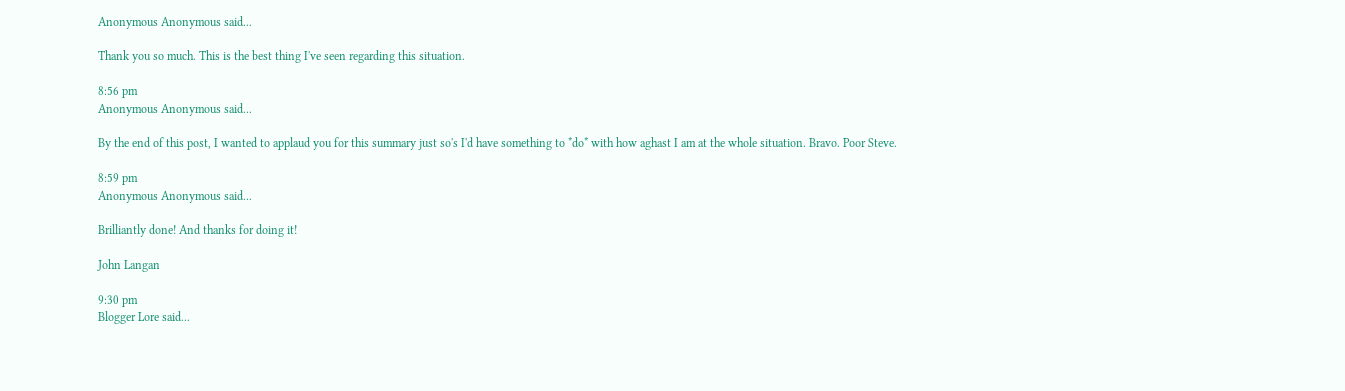Anonymous Anonymous said...

Thank you so much. This is the best thing I've seen regarding this situation.

8:56 pm
Anonymous Anonymous said...

By the end of this post, I wanted to applaud you for this summary just so's I'd have something to *do* with how aghast I am at the whole situation. Bravo. Poor Steve.

8:59 pm
Anonymous Anonymous said...

Brilliantly done! And thanks for doing it!

John Langan

9:30 pm
Blogger Lore said...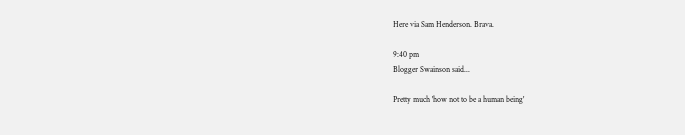Here via Sam Henderson. Brava.

9:40 pm
Blogger Swainson said...

Pretty much 'how not to be a human being'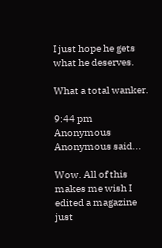I just hope he gets what he deserves.

What a total wanker.

9:44 pm
Anonymous Anonymous said...

Wow. All of this makes me wish I edited a magazine just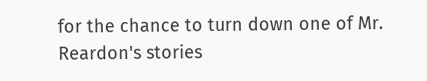for the chance to turn down one of Mr. Reardon's stories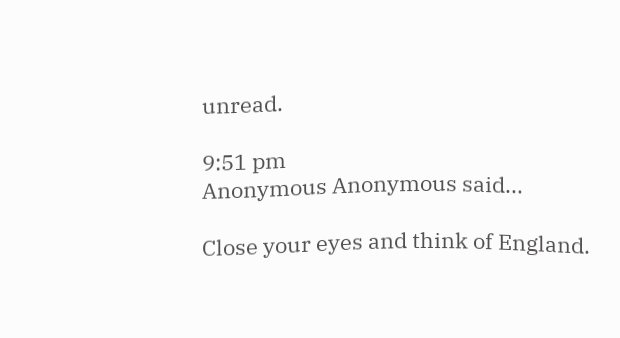unread.

9:51 pm
Anonymous Anonymous said...

Close your eyes and think of England.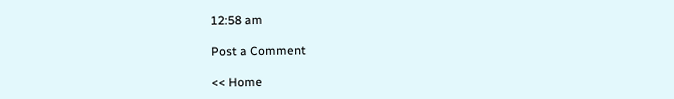12:58 am

Post a Comment

<< Home